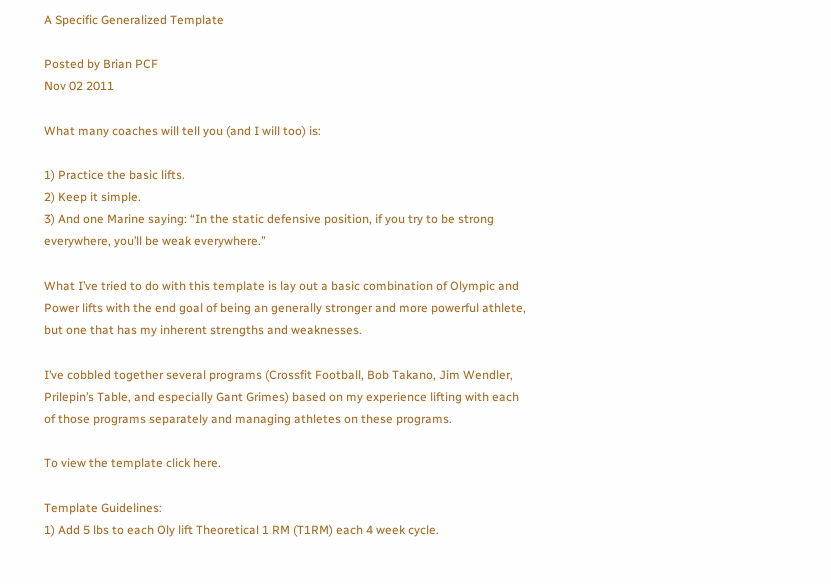A Specific Generalized Template

Posted by Brian PCF
Nov 02 2011

What many coaches will tell you (and I will too) is:

1) Practice the basic lifts.
2) Keep it simple.
3) And one Marine saying: “In the static defensive position, if you try to be strong everywhere, you’ll be weak everywhere.”

What I’ve tried to do with this template is lay out a basic combination of Olympic and Power lifts with the end goal of being an generally stronger and more powerful athlete, but one that has my inherent strengths and weaknesses.

I’ve cobbled together several programs (Crossfit Football, Bob Takano, Jim Wendler, Prilepin’s Table, and especially Gant Grimes) based on my experience lifting with each of those programs separately and managing athletes on these programs.

To view the template click here.

Template Guidelines:
1) Add 5 lbs to each Oly lift Theoretical 1 RM (T1RM) each 4 week cycle.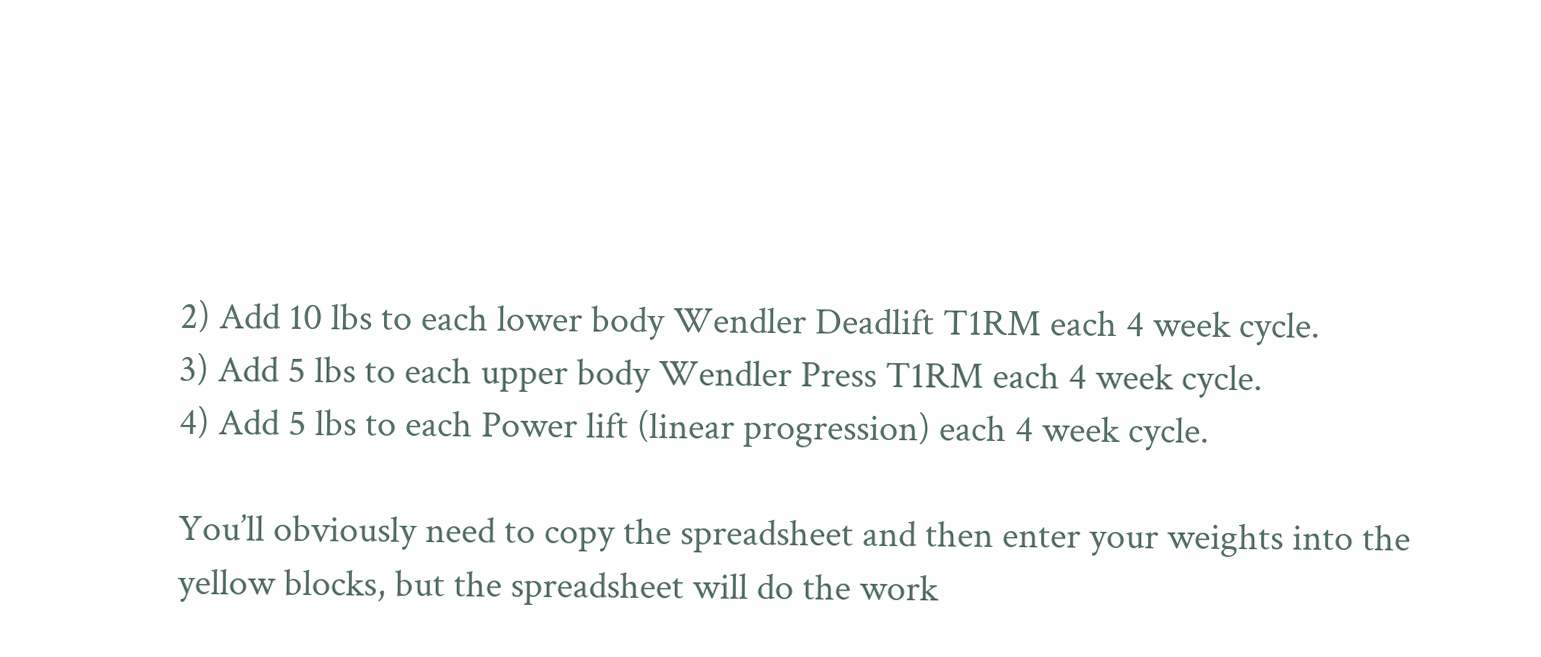2) Add 10 lbs to each lower body Wendler Deadlift T1RM each 4 week cycle.
3) Add 5 lbs to each upper body Wendler Press T1RM each 4 week cycle.
4) Add 5 lbs to each Power lift (linear progression) each 4 week cycle.

You’ll obviously need to copy the spreadsheet and then enter your weights into the yellow blocks, but the spreadsheet will do the work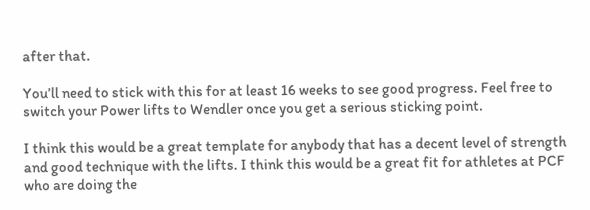after that.

You’ll need to stick with this for at least 16 weeks to see good progress. Feel free to switch your Power lifts to Wendler once you get a serious sticking point.

I think this would be a great template for anybody that has a decent level of strength and good technique with the lifts. I think this would be a great fit for athletes at PCF who are doing the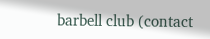barbell club (contact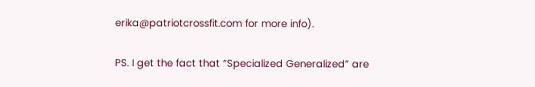erika@patriotcrossfit.com for more info).

PS. I get the fact that “Specialized Generalized” are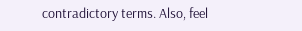contradictory terms. Also, feel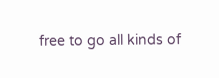free to go all kinds of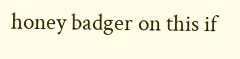honey badger on this if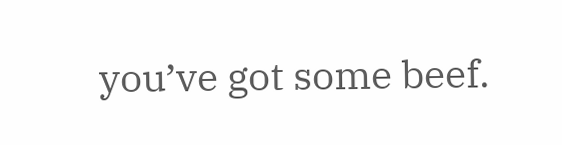you’ve got some beef.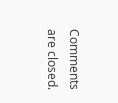Comments are closed.